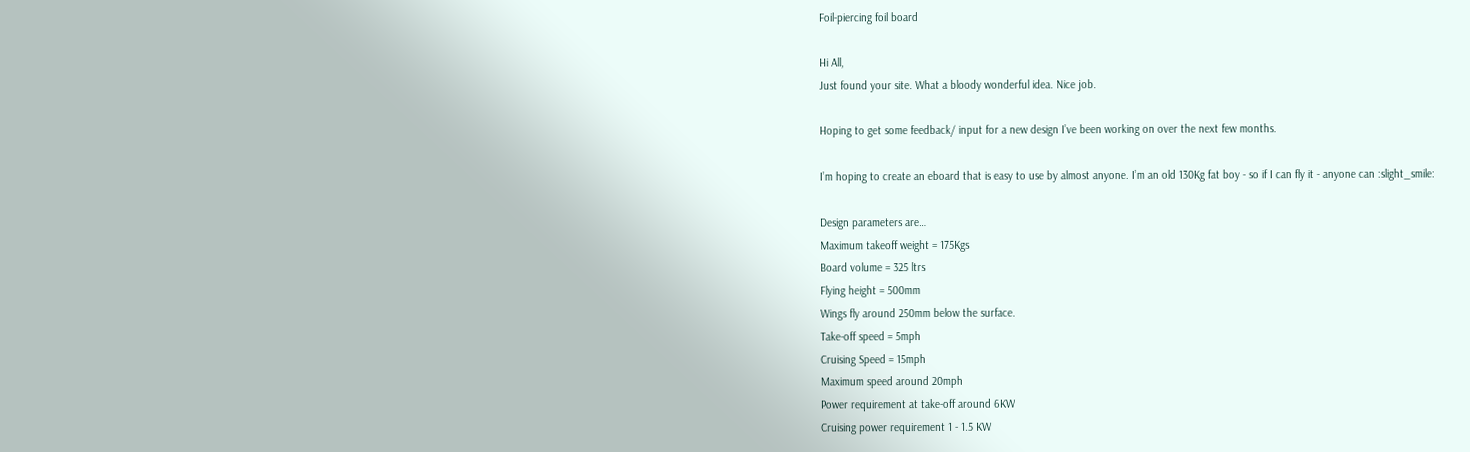Foil-piercing foil board

Hi All,
Just found your site. What a bloody wonderful idea. Nice job.

Hoping to get some feedback/ input for a new design I’ve been working on over the next few months.

I’m hoping to create an eboard that is easy to use by almost anyone. I’m an old 130Kg fat boy - so if I can fly it - anyone can :slight_smile:

Design parameters are…
Maximum takeoff weight = 175Kgs
Board volume = 325 ltrs
Flying height = 500mm
Wings fly around 250mm below the surface.
Take-off speed = 5mph
Cruising Speed = 15mph
Maximum speed around 20mph
Power requirement at take-off around 6KW
Cruising power requirement 1 - 1.5 KW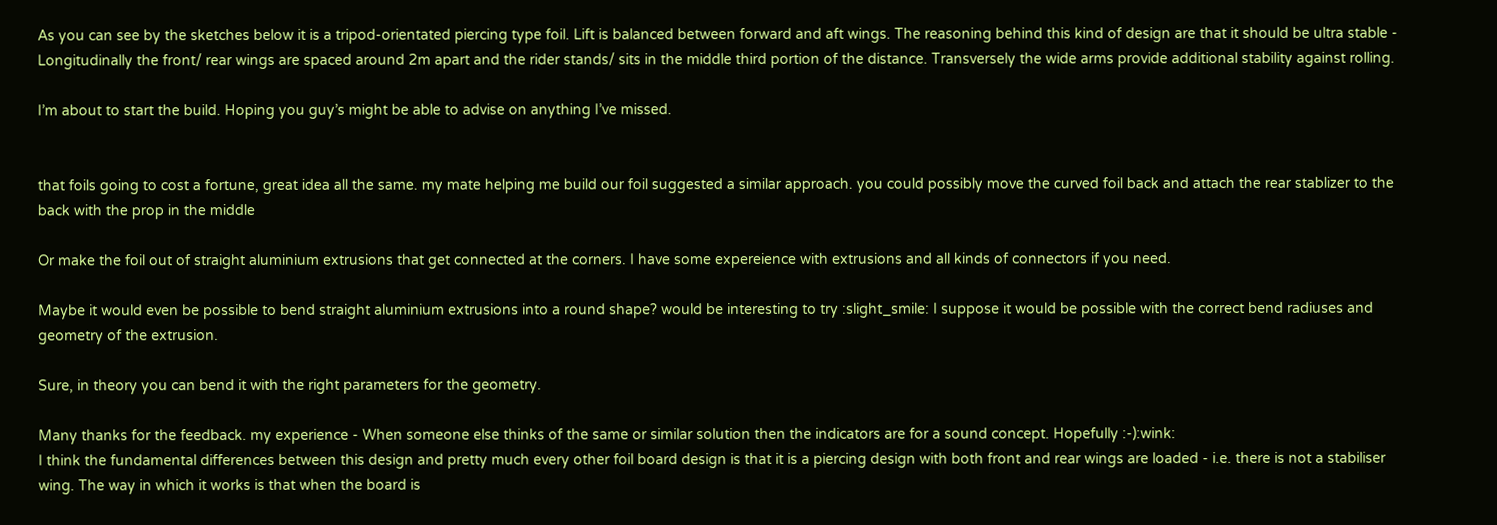As you can see by the sketches below it is a tripod-orientated piercing type foil. Lift is balanced between forward and aft wings. The reasoning behind this kind of design are that it should be ultra stable - Longitudinally the front/ rear wings are spaced around 2m apart and the rider stands/ sits in the middle third portion of the distance. Transversely the wide arms provide additional stability against rolling.

I’m about to start the build. Hoping you guy’s might be able to advise on anything I’ve missed.


that foils going to cost a fortune, great idea all the same. my mate helping me build our foil suggested a similar approach. you could possibly move the curved foil back and attach the rear stablizer to the back with the prop in the middle

Or make the foil out of straight aluminium extrusions that get connected at the corners. I have some expereience with extrusions and all kinds of connectors if you need.

Maybe it would even be possible to bend straight aluminium extrusions into a round shape? would be interesting to try :slight_smile: I suppose it would be possible with the correct bend radiuses and geometry of the extrusion.

Sure, in theory you can bend it with the right parameters for the geometry.

Many thanks for the feedback. my experience - When someone else thinks of the same or similar solution then the indicators are for a sound concept. Hopefully :-):wink:
I think the fundamental differences between this design and pretty much every other foil board design is that it is a piercing design with both front and rear wings are loaded - i.e. there is not a stabiliser wing. The way in which it works is that when the board is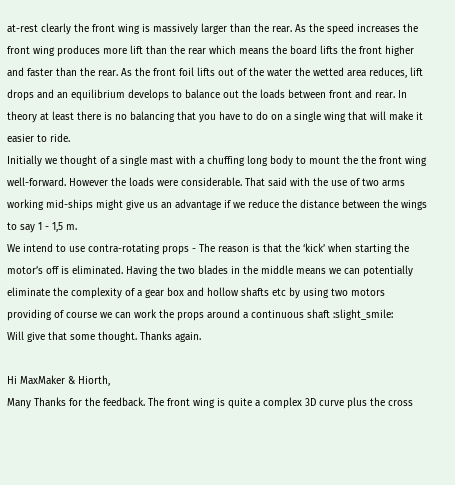at-rest clearly the front wing is massively larger than the rear. As the speed increases the front wing produces more lift than the rear which means the board lifts the front higher and faster than the rear. As the front foil lifts out of the water the wetted area reduces, lift drops and an equilibrium develops to balance out the loads between front and rear. In theory at least there is no balancing that you have to do on a single wing that will make it easier to ride.
Initially we thought of a single mast with a chuffing long body to mount the the front wing well-forward. However the loads were considerable. That said with the use of two arms working mid-ships might give us an advantage if we reduce the distance between the wings to say 1 - 1,5 m.
We intend to use contra-rotating props - The reason is that the ‘kick’ when starting the motor’s off is eliminated. Having the two blades in the middle means we can potentially eliminate the complexity of a gear box and hollow shafts etc by using two motors providing of course we can work the props around a continuous shaft :slight_smile:
Will give that some thought. Thanks again.

Hi MaxMaker & Hiorth,
Many Thanks for the feedback. The front wing is quite a complex 3D curve plus the cross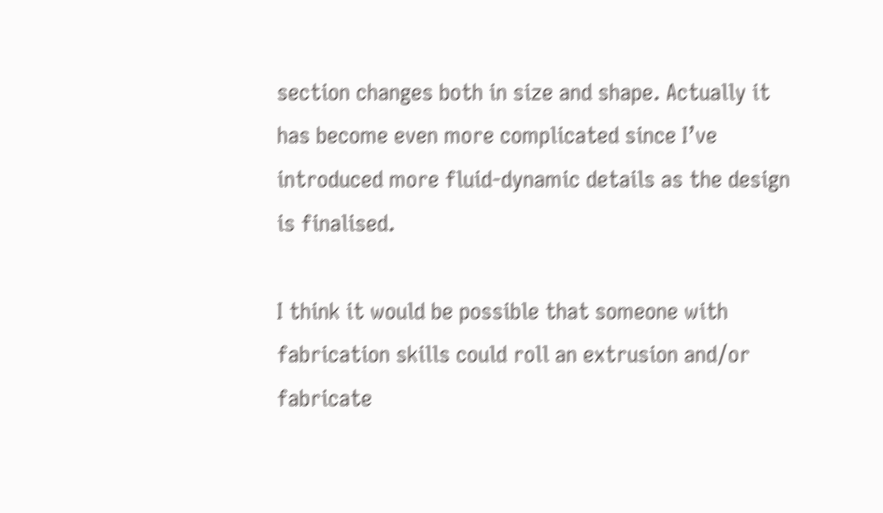section changes both in size and shape. Actually it has become even more complicated since I’ve introduced more fluid-dynamic details as the design is finalised.

I think it would be possible that someone with fabrication skills could roll an extrusion and/or fabricate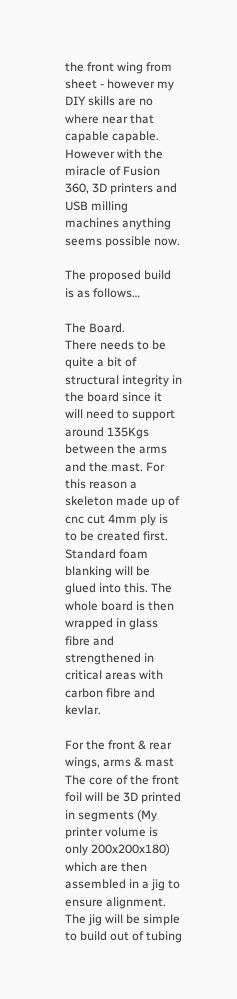the front wing from sheet - however my DIY skills are no where near that capable capable. However with the miracle of Fusion 360, 3D printers and USB milling machines anything seems possible now.

The proposed build is as follows…

The Board.
There needs to be quite a bit of structural integrity in the board since it will need to support around 135Kgs between the arms and the mast. For this reason a skeleton made up of cnc cut 4mm ply is to be created first. Standard foam blanking will be glued into this. The whole board is then wrapped in glass fibre and strengthened in critical areas with carbon fibre and kevlar.

For the front & rear wings, arms & mast
The core of the front foil will be 3D printed in segments (My printer volume is only 200x200x180) which are then assembled in a jig to ensure alignment. The jig will be simple to build out of tubing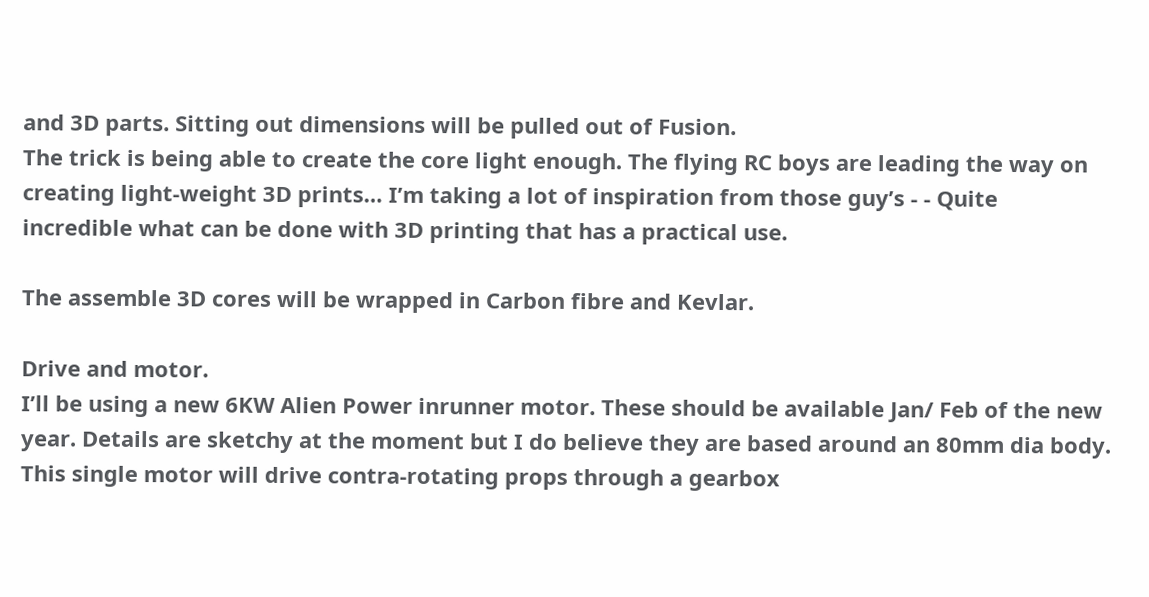and 3D parts. Sitting out dimensions will be pulled out of Fusion.
The trick is being able to create the core light enough. The flying RC boys are leading the way on creating light-weight 3D prints… I’m taking a lot of inspiration from those guy’s - - Quite incredible what can be done with 3D printing that has a practical use.

The assemble 3D cores will be wrapped in Carbon fibre and Kevlar.

Drive and motor.
I’ll be using a new 6KW Alien Power inrunner motor. These should be available Jan/ Feb of the new year. Details are sketchy at the moment but I do believe they are based around an 80mm dia body. This single motor will drive contra-rotating props through a gearbox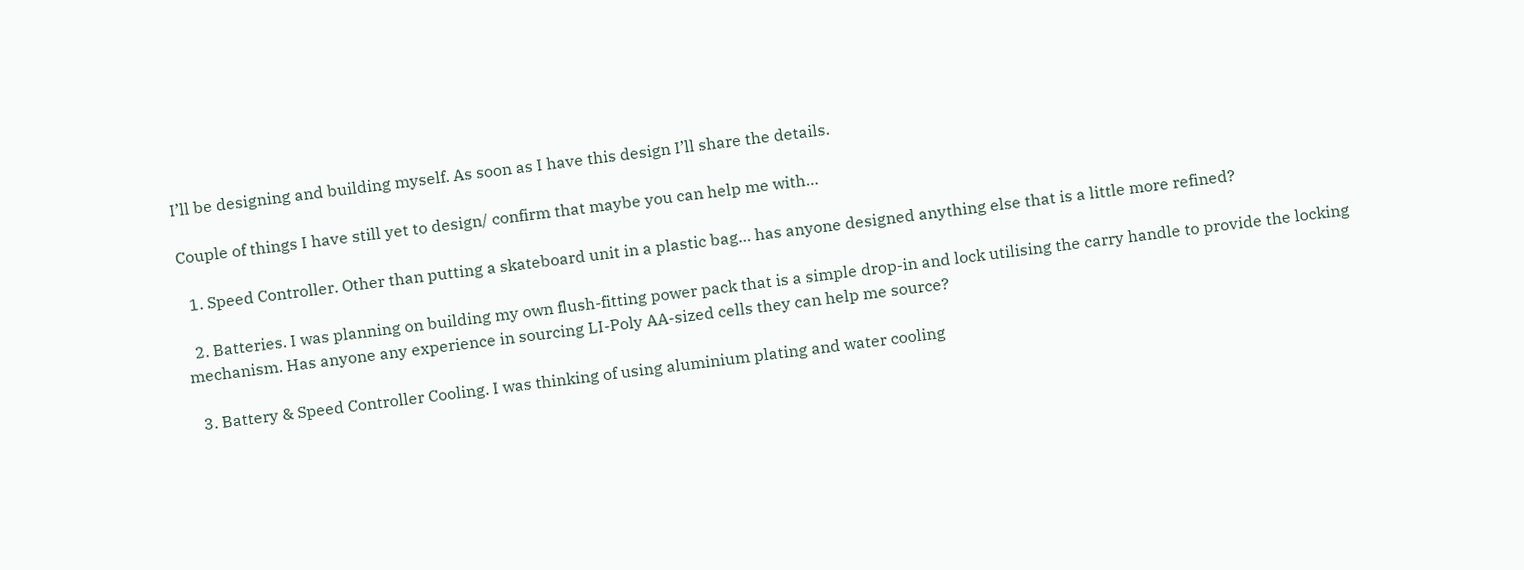I’ll be designing and building myself. As soon as I have this design I’ll share the details.

Couple of things I have still yet to design/ confirm that maybe you can help me with…

  1. Speed Controller. Other than putting a skateboard unit in a plastic bag… has anyone designed anything else that is a little more refined?

  2. Batteries. I was planning on building my own flush-fitting power pack that is a simple drop-in and lock utilising the carry handle to provide the locking mechanism. Has anyone any experience in sourcing LI-Poly AA-sized cells they can help me source?

  3. Battery & Speed Controller Cooling. I was thinking of using aluminium plating and water cooling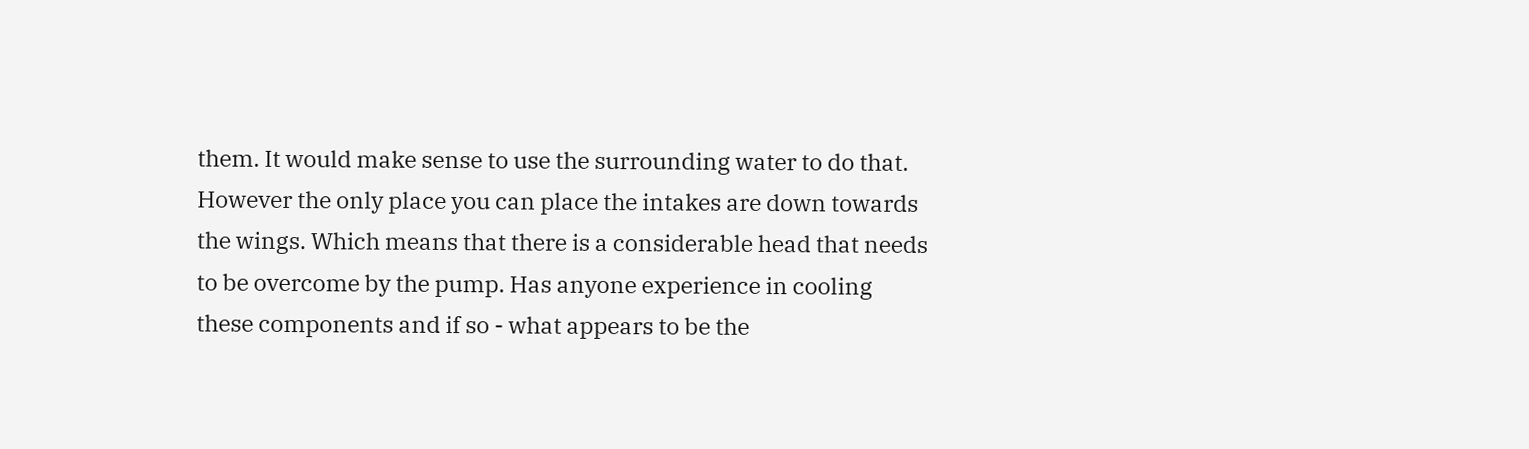them. It would make sense to use the surrounding water to do that. However the only place you can place the intakes are down towards the wings. Which means that there is a considerable head that needs to be overcome by the pump. Has anyone experience in cooling these components and if so - what appears to be the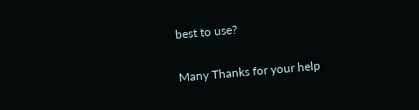best to use?

Many Thanks for your help